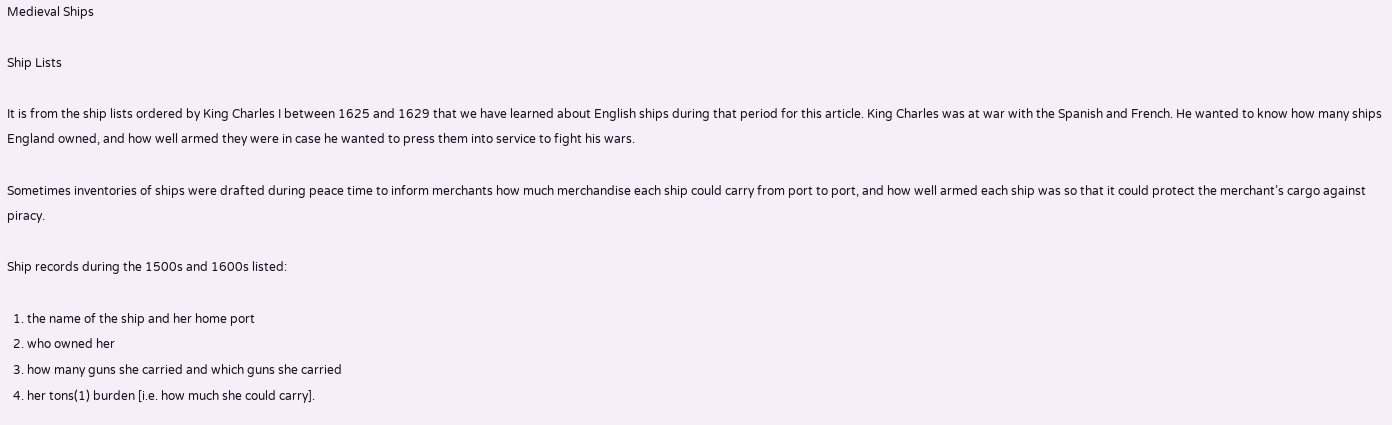Medieval Ships

Ship Lists

It is from the ship lists ordered by King Charles I between 1625 and 1629 that we have learned about English ships during that period for this article. King Charles was at war with the Spanish and French. He wanted to know how many ships England owned, and how well armed they were in case he wanted to press them into service to fight his wars.

Sometimes inventories of ships were drafted during peace time to inform merchants how much merchandise each ship could carry from port to port, and how well armed each ship was so that it could protect the merchant’s cargo against piracy.

Ship records during the 1500s and 1600s listed:

  1. the name of the ship and her home port
  2. who owned her
  3. how many guns she carried and which guns she carried
  4. her tons(1) burden [i.e. how much she could carry].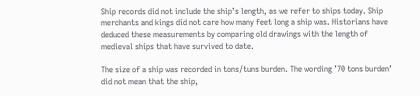Ship records did not include the ship’s length, as we refer to ships today. Ship merchants and kings did not care how many feet long a ship was. Historians have deduced these measurements by comparing old drawings with the length of medieval ships that have survived to date.

The size of a ship was recorded in tons/tuns burden. The wording ’70 tons burden’ did not mean that the ship,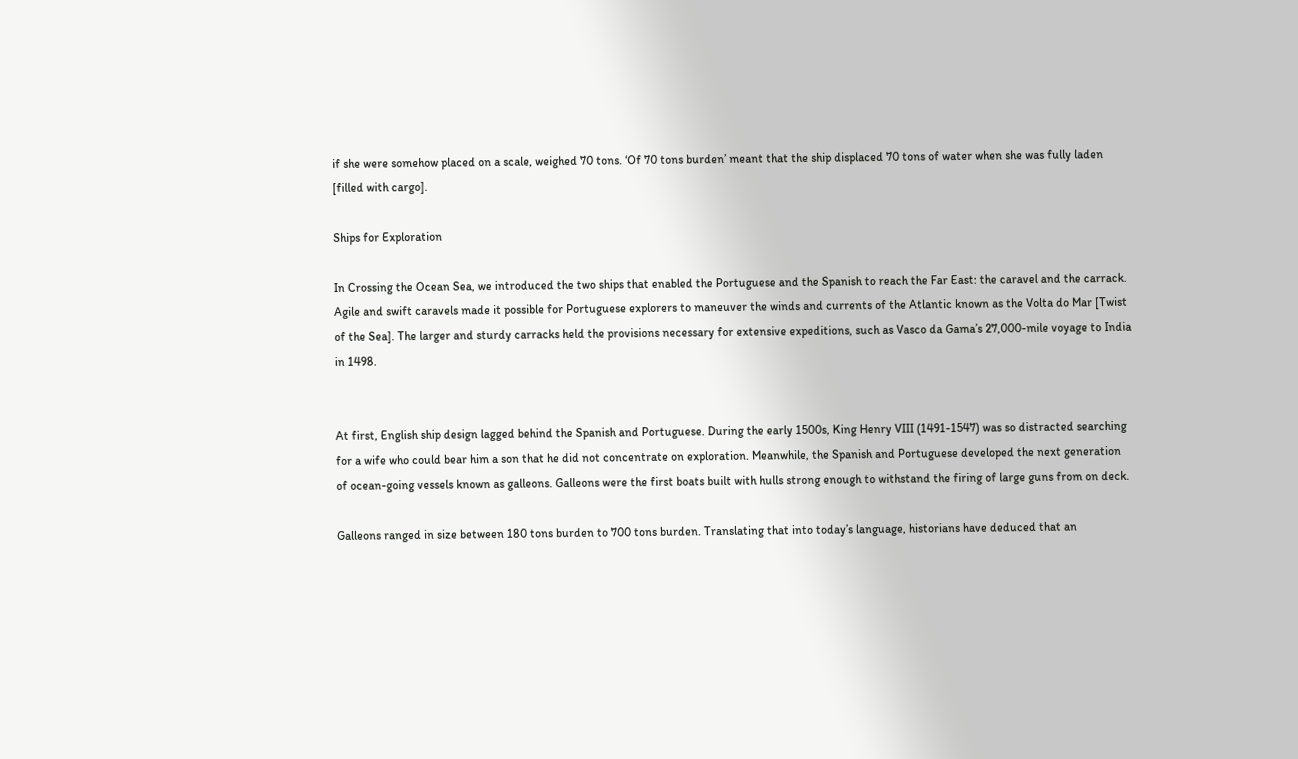if she were somehow placed on a scale, weighed 70 tons. ‘Of 70 tons burden’ meant that the ship displaced 70 tons of water when she was fully laden [filled with cargo].

Ships for Exploration

In Crossing the Ocean Sea, we introduced the two ships that enabled the Portuguese and the Spanish to reach the Far East: the caravel and the carrack. Agile and swift caravels made it possible for Portuguese explorers to maneuver the winds and currents of the Atlantic known as the Volta do Mar [Twist of the Sea]. The larger and sturdy carracks held the provisions necessary for extensive expeditions, such as Vasco da Gama’s 27,000-mile voyage to India in 1498.


At first, English ship design lagged behind the Spanish and Portuguese. During the early 1500s, King Henry VIII (1491-1547) was so distracted searching for a wife who could bear him a son that he did not concentrate on exploration. Meanwhile, the Spanish and Portuguese developed the next generation of ocean-going vessels known as galleons. Galleons were the first boats built with hulls strong enough to withstand the firing of large guns from on deck.

Galleons ranged in size between 180 tons burden to 700 tons burden. Translating that into today’s language, historians have deduced that an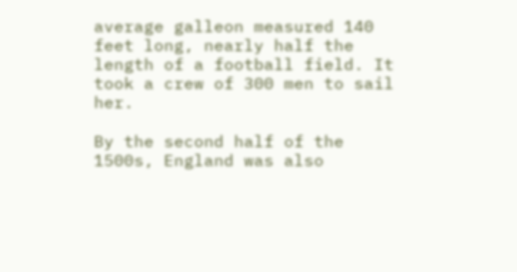average galleon measured 140 feet long, nearly half the length of a football field. It took a crew of 300 men to sail her.

By the second half of the 1500s, England was also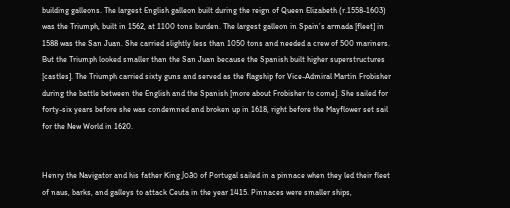building galleons. The largest English galleon built during the reign of Queen Elizabeth (r.1558-1603) was the Triumph, built in 1562, at 1100 tons burden. The largest galleon in Spain’s armada [fleet] in 1588 was the San Juan. She carried slightly less than 1050 tons and needed a crew of 500 mariners. But the Triumph looked smaller than the San Juan because the Spanish built higher superstructures [castles]. The Triumph carried sixty guns and served as the flagship for Vice-Admiral Martin Frobisher during the battle between the English and the Spanish [more about Frobisher to come]. She sailed for forty-six years before she was condemned and broken up in 1618, right before the Mayflower set sail for the New World in 1620.


Henry the Navigator and his father King João of Portugal sailed in a pinnace when they led their fleet of naus, barks, and galleys to attack Ceuta in the year 1415. Pinnaces were smaller ships,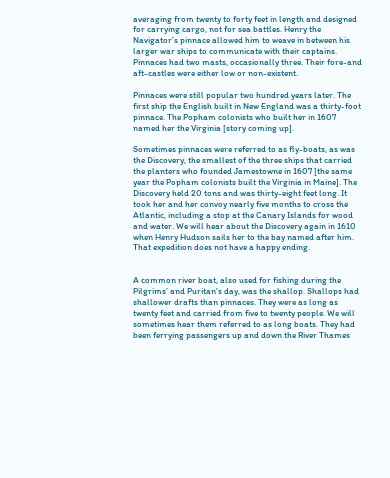averaging from twenty to forty feet in length and designed for carrying cargo, not for sea battles. Henry the Navigator’s pinnace allowed him to weave in between his larger war ships to communicate with their captains. Pinnaces had two masts, occasionally three. Their fore-and aft-castles were either low or non-existent.

Pinnaces were still popular two hundred years later. The first ship the English built in New England was a thirty-foot pinnace. The Popham colonists who built her in 1607 named her the Virginia [story coming up].

Sometimes pinnaces were referred to as fly-boats, as was the Discovery, the smallest of the three ships that carried the planters who founded Jamestowne in 1607 [the same year the Popham colonists built the Virginia in Maine]. The Discovery held 20 tons and was thirty-eight feet long. It took her and her convoy nearly five months to cross the Atlantic, including a stop at the Canary Islands for wood and water. We will hear about the Discovery again in 1610 when Henry Hudson sails her to the bay named after him. That expedition does not have a happy ending.


A common river boat, also used for fishing during the Pilgrims’ and Puritan’s day, was the shallop. Shallops had shallower drafts than pinnaces. They were as long as twenty feet and carried from five to twenty people. We will sometimes hear them referred to as long boats. They had been ferrying passengers up and down the River Thames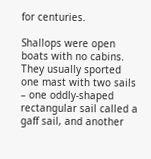for centuries.

Shallops were open boats with no cabins. They usually sported one mast with two sails – one oddly-shaped rectangular sail called a gaff sail, and another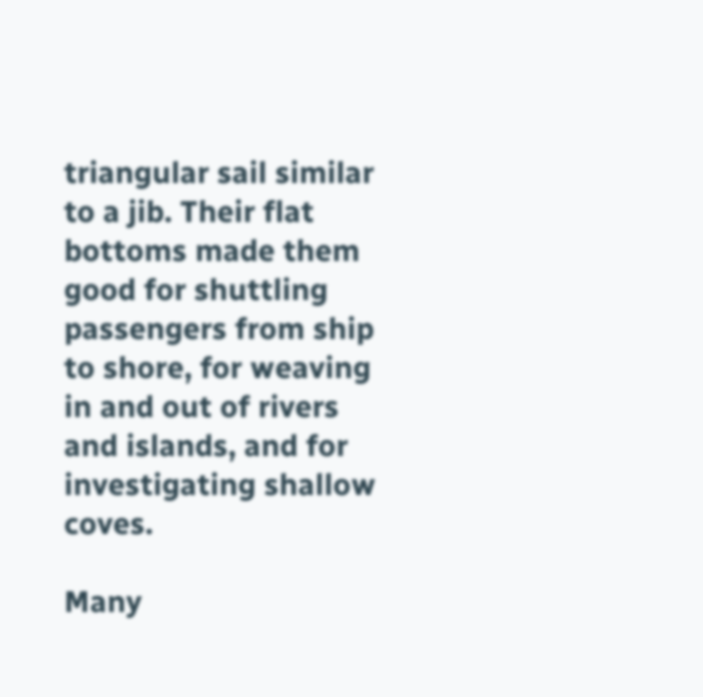triangular sail similar to a jib. Their flat bottoms made them good for shuttling passengers from ship to shore, for weaving in and out of rivers and islands, and for investigating shallow coves.

Many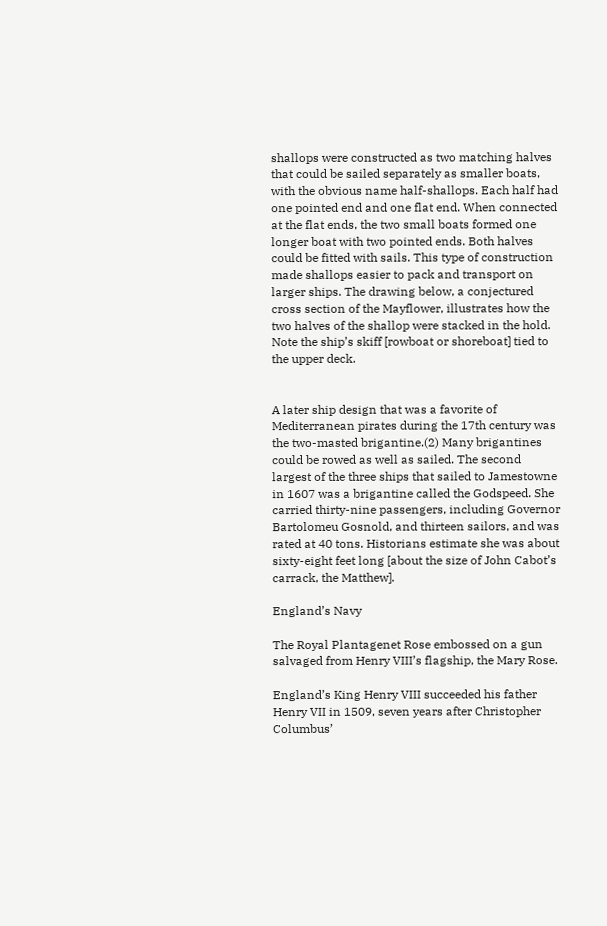shallops were constructed as two matching halves that could be sailed separately as smaller boats, with the obvious name half-shallops. Each half had one pointed end and one flat end. When connected at the flat ends, the two small boats formed one longer boat with two pointed ends. Both halves could be fitted with sails. This type of construction made shallops easier to pack and transport on larger ships. The drawing below, a conjectured cross section of the Mayflower, illustrates how the two halves of the shallop were stacked in the hold. Note the ship’s skiff [rowboat or shoreboat] tied to the upper deck.


A later ship design that was a favorite of Mediterranean pirates during the 17th century was the two-masted brigantine.(2) Many brigantines could be rowed as well as sailed. The second largest of the three ships that sailed to Jamestowne in 1607 was a brigantine called the Godspeed. She carried thirty-nine passengers, including Governor Bartolomeu Gosnold, and thirteen sailors, and was rated at 40 tons. Historians estimate she was about sixty-eight feet long [about the size of John Cabot’s carrack, the Matthew].

England’s Navy

The Royal Plantagenet Rose embossed on a gun salvaged from Henry VIII’s flagship, the Mary Rose.

England’s King Henry VIII succeeded his father Henry VII in 1509, seven years after Christopher Columbus’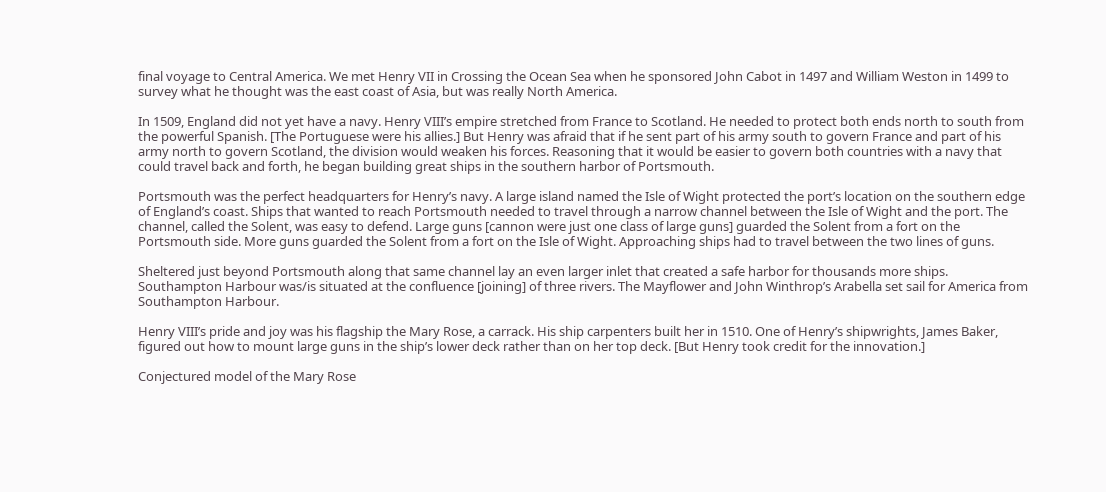final voyage to Central America. We met Henry VII in Crossing the Ocean Sea when he sponsored John Cabot in 1497 and William Weston in 1499 to survey what he thought was the east coast of Asia, but was really North America.

In 1509, England did not yet have a navy. Henry VIII’s empire stretched from France to Scotland. He needed to protect both ends north to south from the powerful Spanish. [The Portuguese were his allies.] But Henry was afraid that if he sent part of his army south to govern France and part of his army north to govern Scotland, the division would weaken his forces. Reasoning that it would be easier to govern both countries with a navy that could travel back and forth, he began building great ships in the southern harbor of Portsmouth.

Portsmouth was the perfect headquarters for Henry’s navy. A large island named the Isle of Wight protected the port’s location on the southern edge of England’s coast. Ships that wanted to reach Portsmouth needed to travel through a narrow channel between the Isle of Wight and the port. The channel, called the Solent, was easy to defend. Large guns [cannon were just one class of large guns] guarded the Solent from a fort on the Portsmouth side. More guns guarded the Solent from a fort on the Isle of Wight. Approaching ships had to travel between the two lines of guns.

Sheltered just beyond Portsmouth along that same channel lay an even larger inlet that created a safe harbor for thousands more ships. Southampton Harbour was/is situated at the confluence [joining] of three rivers. The Mayflower and John Winthrop’s Arabella set sail for America from Southampton Harbour.

Henry VIII’s pride and joy was his flagship the Mary Rose, a carrack. His ship carpenters built her in 1510. One of Henry’s shipwrights, James Baker, figured out how to mount large guns in the ship’s lower deck rather than on her top deck. [But Henry took credit for the innovation.]

Conjectured model of the Mary Rose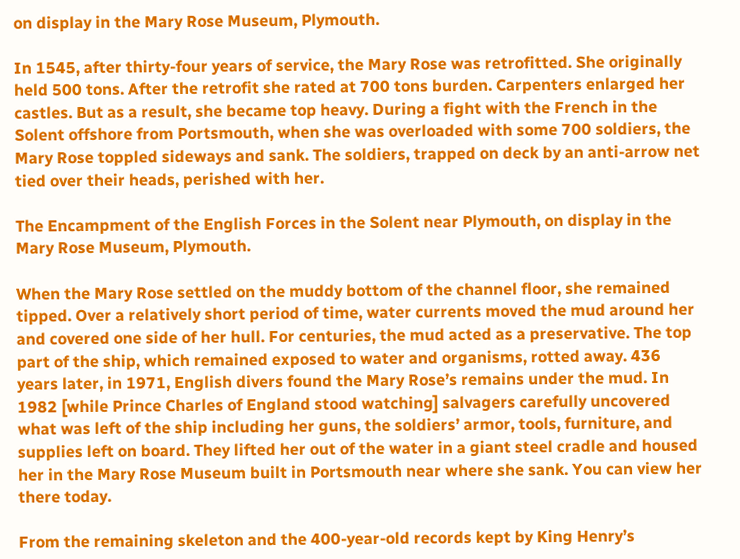on display in the Mary Rose Museum, Plymouth.

In 1545, after thirty-four years of service, the Mary Rose was retrofitted. She originally held 500 tons. After the retrofit she rated at 700 tons burden. Carpenters enlarged her castles. But as a result, she became top heavy. During a fight with the French in the Solent offshore from Portsmouth, when she was overloaded with some 700 soldiers, the Mary Rose toppled sideways and sank. The soldiers, trapped on deck by an anti-arrow net tied over their heads, perished with her.

The Encampment of the English Forces in the Solent near Plymouth, on display in the Mary Rose Museum, Plymouth.

When the Mary Rose settled on the muddy bottom of the channel floor, she remained tipped. Over a relatively short period of time, water currents moved the mud around her and covered one side of her hull. For centuries, the mud acted as a preservative. The top part of the ship, which remained exposed to water and organisms, rotted away. 436 years later, in 1971, English divers found the Mary Rose’s remains under the mud. In 1982 [while Prince Charles of England stood watching] salvagers carefully uncovered what was left of the ship including her guns, the soldiers’ armor, tools, furniture, and supplies left on board. They lifted her out of the water in a giant steel cradle and housed her in the Mary Rose Museum built in Portsmouth near where she sank. You can view her there today.

From the remaining skeleton and the 400-year-old records kept by King Henry’s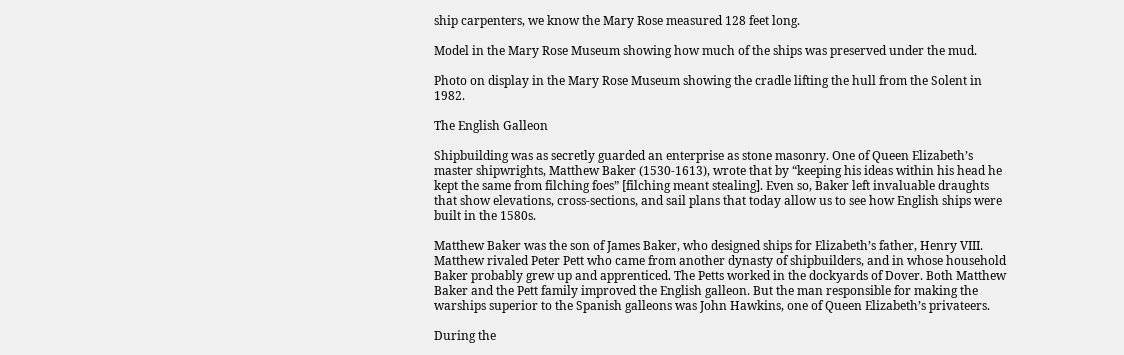ship carpenters, we know the Mary Rose measured 128 feet long.

Model in the Mary Rose Museum showing how much of the ships was preserved under the mud.

Photo on display in the Mary Rose Museum showing the cradle lifting the hull from the Solent in 1982.

The English Galleon

Shipbuilding was as secretly guarded an enterprise as stone masonry. One of Queen Elizabeth’s master shipwrights, Matthew Baker (1530-1613), wrote that by “keeping his ideas within his head he kept the same from filching foes” [filching meant stealing]. Even so, Baker left invaluable draughts that show elevations, cross-sections, and sail plans that today allow us to see how English ships were built in the 1580s.

Matthew Baker was the son of James Baker, who designed ships for Elizabeth’s father, Henry VIII. Matthew rivaled Peter Pett who came from another dynasty of shipbuilders, and in whose household Baker probably grew up and apprenticed. The Petts worked in the dockyards of Dover. Both Matthew Baker and the Pett family improved the English galleon. But the man responsible for making the warships superior to the Spanish galleons was John Hawkins, one of Queen Elizabeth’s privateers.

During the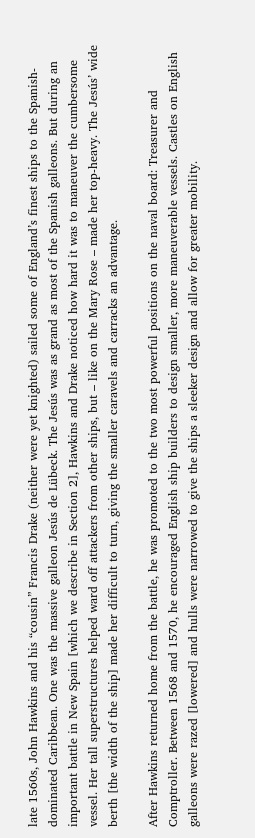late 1560s, John Hawkins and his “cousin” Francis Drake (neither were yet knighted) sailed some of England’s finest ships to the Spanish-dominated Caribbean. One was the massive galleon Jesús de Lübeck. The Jesús was as grand as most of the Spanish galleons. But during an important battle in New Spain [which we describe in Section 2], Hawkins and Drake noticed how hard it was to maneuver the cumbersome vessel. Her tall superstructures helped ward off attackers from other ships, but – like on the Mary Rose – made her top-heavy. The Jesús’ wide berth [the width of the ship] made her difficult to turn, giving the smaller caravels and carracks an advantage.

After Hawkins returned home from the battle, he was promoted to the two most powerful positions on the naval board: Treasurer and Comptroller. Between 1568 and 1570, he encouraged English ship builders to design smaller, more maneuverable vessels. Castles on English galleons were razed [lowered] and hulls were narrowed to give the ships a sleeker design and allow for greater mobility.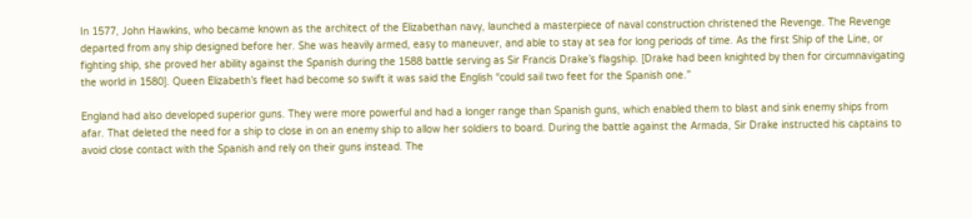In 1577, John Hawkins, who became known as the architect of the Elizabethan navy, launched a masterpiece of naval construction christened the Revenge. The Revenge departed from any ship designed before her. She was heavily armed, easy to maneuver, and able to stay at sea for long periods of time. As the first Ship of the Line, or fighting ship, she proved her ability against the Spanish during the 1588 battle serving as Sir Francis Drake’s flagship. [Drake had been knighted by then for circumnavigating the world in 1580]. Queen Elizabeth’s fleet had become so swift it was said the English “could sail two feet for the Spanish one.”

England had also developed superior guns. They were more powerful and had a longer range than Spanish guns, which enabled them to blast and sink enemy ships from afar. That deleted the need for a ship to close in on an enemy ship to allow her soldiers to board. During the battle against the Armada, Sir Drake instructed his captains to avoid close contact with the Spanish and rely on their guns instead. The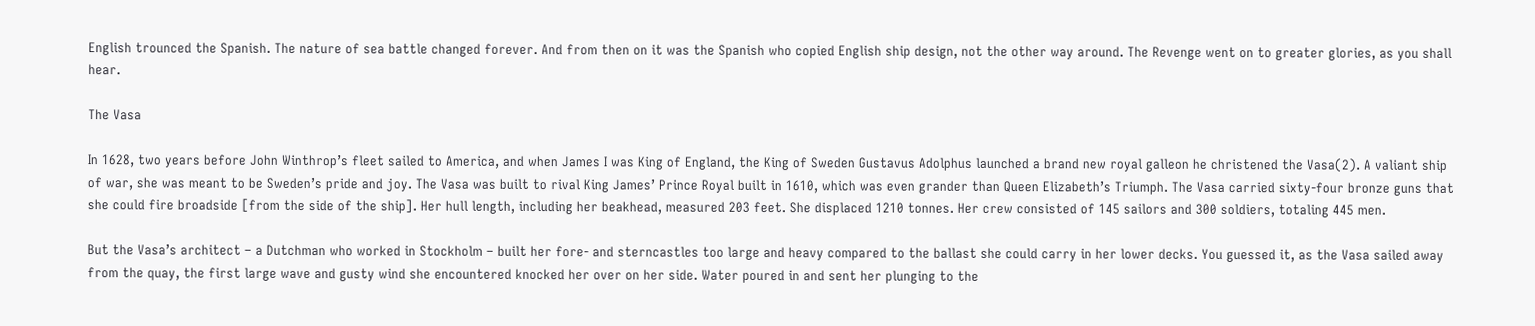English trounced the Spanish. The nature of sea battle changed forever. And from then on it was the Spanish who copied English ship design, not the other way around. The Revenge went on to greater glories, as you shall hear.

The Vasa

In 1628, two years before John Winthrop’s fleet sailed to America, and when James I was King of England, the King of Sweden Gustavus Adolphus launched a brand new royal galleon he christened the Vasa(2). A valiant ship of war, she was meant to be Sweden’s pride and joy. The Vasa was built to rival King James’ Prince Royal built in 1610, which was even grander than Queen Elizabeth’s Triumph. The Vasa carried sixty-four bronze guns that she could fire broadside [from the side of the ship]. Her hull length, including her beakhead, measured 203 feet. She displaced 1210 tonnes. Her crew consisted of 145 sailors and 300 soldiers, totaling 445 men.

But the Vasa’s architect – a Dutchman who worked in Stockholm – built her fore- and sterncastles too large and heavy compared to the ballast she could carry in her lower decks. You guessed it, as the Vasa sailed away from the quay, the first large wave and gusty wind she encountered knocked her over on her side. Water poured in and sent her plunging to the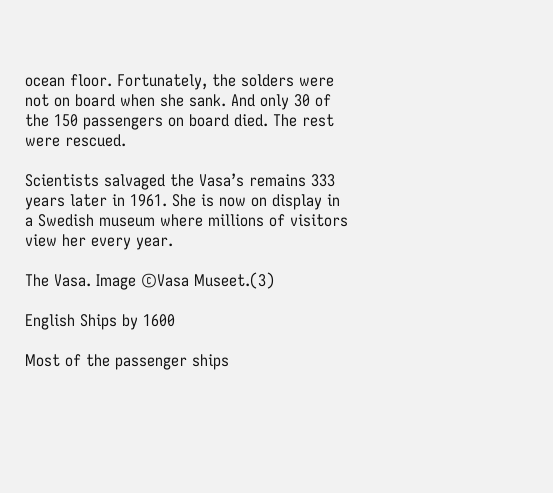ocean floor. Fortunately, the solders were not on board when she sank. And only 30 of the 150 passengers on board died. The rest were rescued.

Scientists salvaged the Vasa’s remains 333 years later in 1961. She is now on display in a Swedish museum where millions of visitors view her every year.

The Vasa. Image ©Vasa Museet.(3)

English Ships by 1600

Most of the passenger ships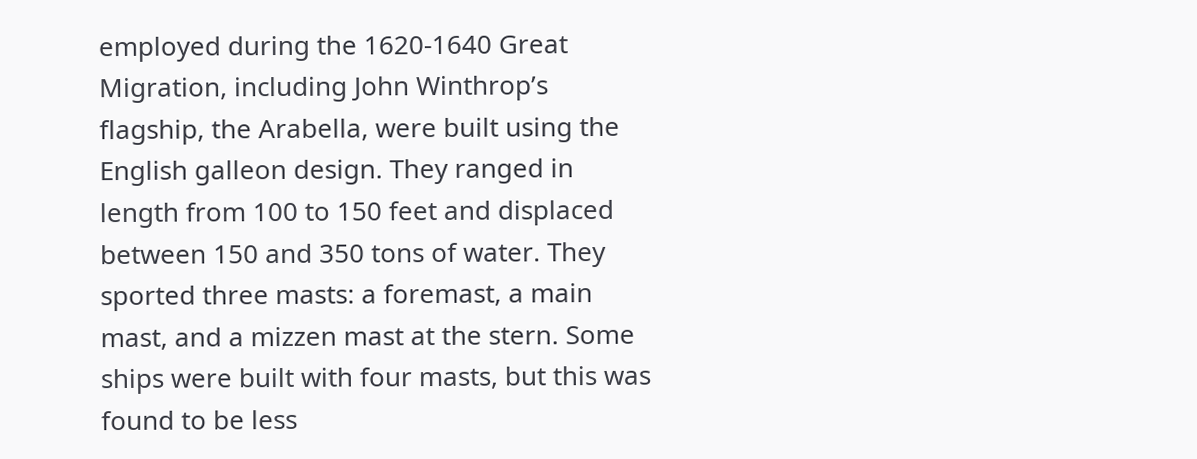employed during the 1620-1640 Great Migration, including John Winthrop’s flagship, the Arabella, were built using the English galleon design. They ranged in length from 100 to 150 feet and displaced between 150 and 350 tons of water. They sported three masts: a foremast, a main mast, and a mizzen mast at the stern. Some ships were built with four masts, but this was found to be less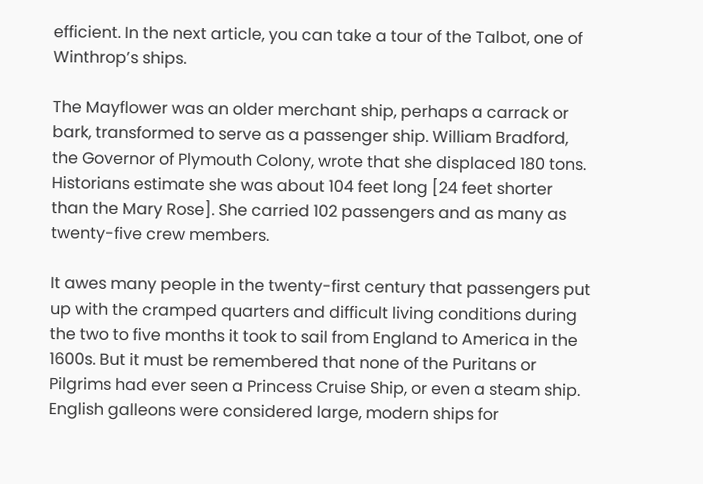efficient. In the next article, you can take a tour of the Talbot, one of Winthrop’s ships.

The Mayflower was an older merchant ship, perhaps a carrack or bark, transformed to serve as a passenger ship. William Bradford, the Governor of Plymouth Colony, wrote that she displaced 180 tons. Historians estimate she was about 104 feet long [24 feet shorter than the Mary Rose]. She carried 102 passengers and as many as twenty-five crew members.

It awes many people in the twenty-first century that passengers put up with the cramped quarters and difficult living conditions during the two to five months it took to sail from England to America in the 1600s. But it must be remembered that none of the Puritans or Pilgrims had ever seen a Princess Cruise Ship, or even a steam ship. English galleons were considered large, modern ships for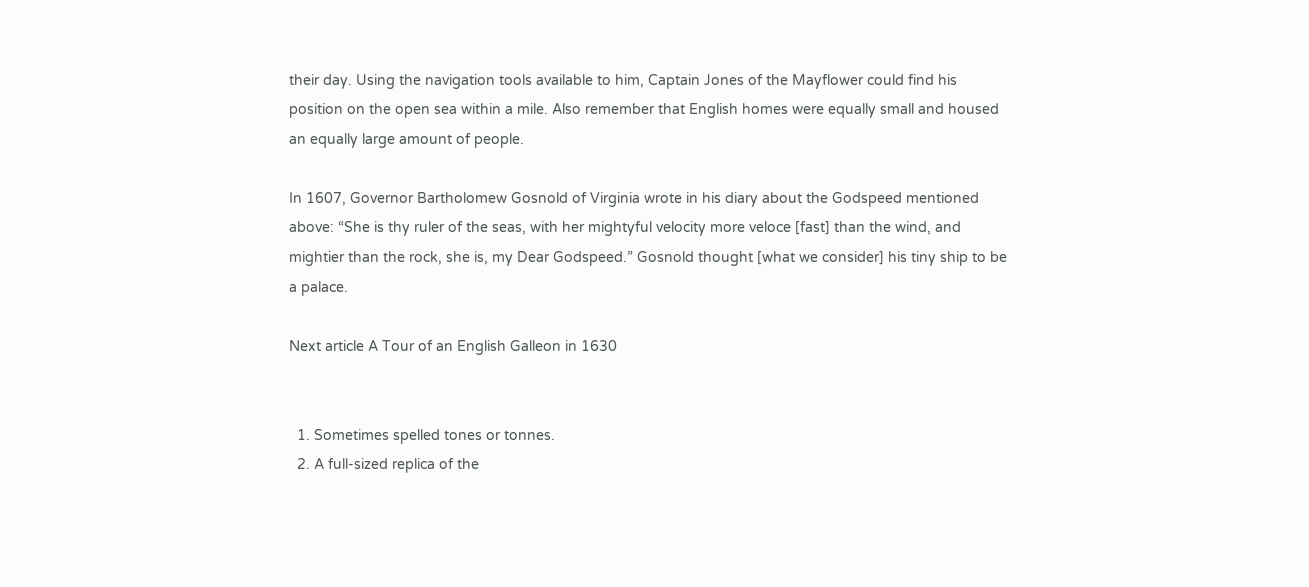their day. Using the navigation tools available to him, Captain Jones of the Mayflower could find his position on the open sea within a mile. Also remember that English homes were equally small and housed an equally large amount of people.

In 1607, Governor Bartholomew Gosnold of Virginia wrote in his diary about the Godspeed mentioned above: “She is thy ruler of the seas, with her mightyful velocity more veloce [fast] than the wind, and mightier than the rock, she is, my Dear Godspeed.” Gosnold thought [what we consider] his tiny ship to be a palace.

Next article A Tour of an English Galleon in 1630


  1. Sometimes spelled tones or tonnes.
  2. A full-sized replica of the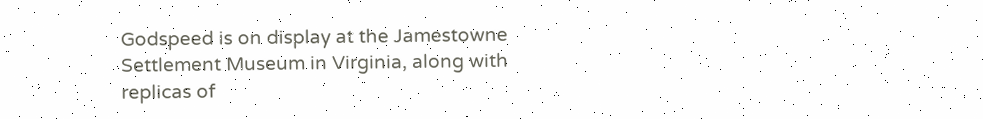Godspeed is on display at the Jamestowne Settlement Museum in Virginia, along with replicas of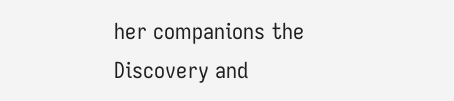her companions the Discovery and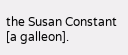the Susan Constant [a galleon].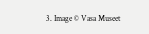3. Image © Vasa Museet